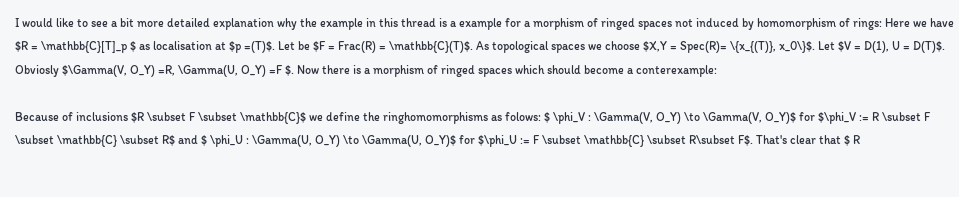I would like to see a bit more detailed explanation why the example in this thread is a example for a morphism of ringed spaces not induced by homomorphism of rings: Here we have $R = \mathbb{C}[T]_p $ as localisation at $p =(T)$. Let be $F = Frac(R) = \mathbb{C}(T)$. As topological spaces we choose $X,Y = Spec(R)= \{x_{(T)}, x_0\}$. Let $V = D(1), U = D(T)$. Obviosly $\Gamma(V, O_Y) =R, \Gamma(U, O_Y) =F $. Now there is a morphism of ringed spaces which should become a conterexample:

Because of inclusions $R \subset F \subset \mathbb{C}$ we define the ringhomomorphisms as folows: $ \phi_V : \Gamma(V, O_Y) \to \Gamma(V, O_Y)$ for $\phi_V := R \subset F \subset \mathbb{C} \subset R$ and $ \phi_U : \Gamma(U, O_Y) \to \Gamma(U, O_Y)$ for $\phi_U := F \subset \mathbb{C} \subset R\subset F$. That's clear that $ R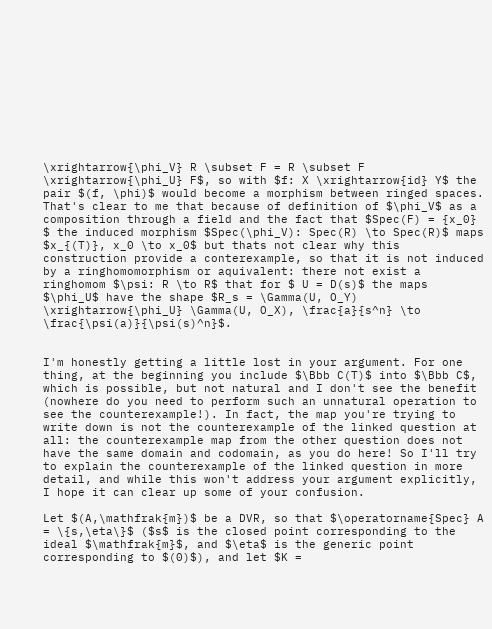\xrightarrow{\phi_V} R \subset F = R \subset F \xrightarrow{\phi_U} F$, so with $f: X \xrightarrow{id} Y$ the pair $(f, \phi)$ would become a morphism between ringed spaces. That's clear to me that because of definition of $\phi_V$ as a composition through a field and the fact that $Spec(F) = {x_0} $ the induced morphism $Spec(\phi_V): Spec(R) \to Spec(R)$ maps $x_{(T)}, x_0 \to x_0$ but thats not clear why this construction provide a conterexample, so that it is not induced by a ringhomomorphism or aquivalent: there not exist a ringhomom $\psi: R \to R$ that for $ U = D(s)$ the maps $\phi_U$ have the shape $R_s = \Gamma(U, O_Y) \xrightarrow{\phi_U} \Gamma(U, O_X), \frac{a}{s^n} \to \frac{\psi(a)}{\psi(s)^n}$.


I'm honestly getting a little lost in your argument. For one thing, at the beginning you include $\Bbb C(T)$ into $\Bbb C$, which is possible, but not natural and I don't see the benefit (nowhere do you need to perform such an unnatural operation to see the counterexample!). In fact, the map you're trying to write down is not the counterexample of the linked question at all: the counterexample map from the other question does not have the same domain and codomain, as you do here! So I'll try to explain the counterexample of the linked question in more detail, and while this won't address your argument explicitly, I hope it can clear up some of your confusion.

Let $(A,\mathfrak{m})$ be a DVR, so that $\operatorname{Spec} A = \{s,\eta\}$ ($s$ is the closed point corresponding to the ideal $\mathfrak{m}$, and $\eta$ is the generic point corresponding to $(0)$), and let $K =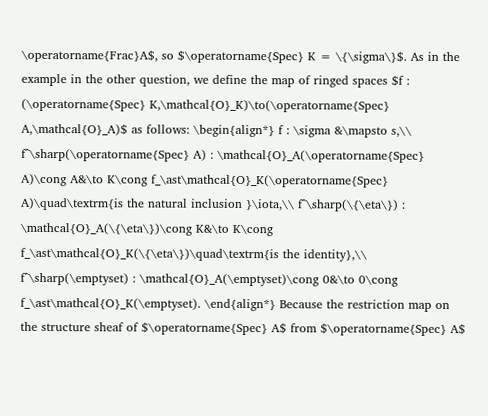\operatorname{Frac}A$, so $\operatorname{Spec} K = \{\sigma\}$. As in the example in the other question, we define the map of ringed spaces $f : (\operatorname{Spec} K,\mathcal{O}_K)\to(\operatorname{Spec} A,\mathcal{O}_A)$ as follows: \begin{align*} f : \sigma &\mapsto s,\\ f^\sharp(\operatorname{Spec} A) : \mathcal{O}_A(\operatorname{Spec} A)\cong A&\to K\cong f_\ast\mathcal{O}_K(\operatorname{Spec} A)\quad\textrm{is the natural inclusion }\iota,\\ f^\sharp(\{\eta\}) : \mathcal{O}_A(\{\eta\})\cong K&\to K\cong f_\ast\mathcal{O}_K(\{\eta\})\quad\textrm{is the identity},\\ f^\sharp(\emptyset) : \mathcal{O}_A(\emptyset)\cong 0&\to 0\cong f_\ast\mathcal{O}_K(\emptyset). \end{align*} Because the restriction map on the structure sheaf of $\operatorname{Spec} A$ from $\operatorname{Spec} A$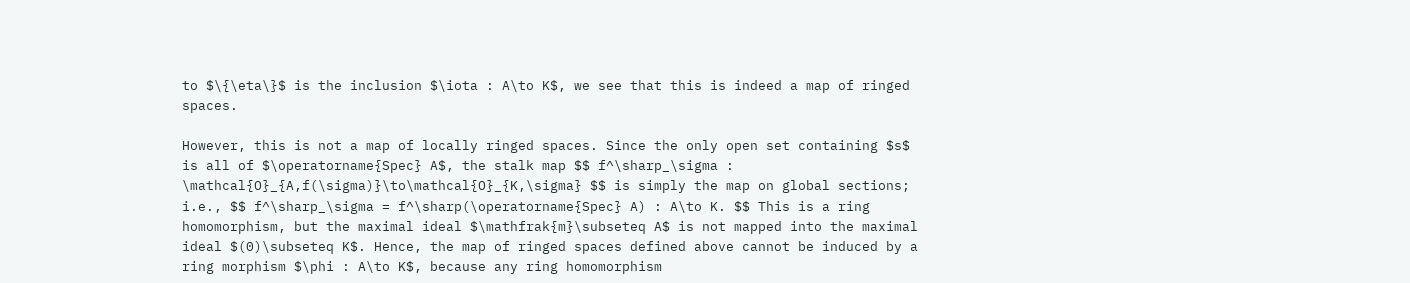to $\{\eta\}$ is the inclusion $\iota : A\to K$, we see that this is indeed a map of ringed spaces.

However, this is not a map of locally ringed spaces. Since the only open set containing $s$ is all of $\operatorname{Spec} A$, the stalk map $$ f^\sharp_\sigma : \mathcal{O}_{A,f(\sigma)}\to\mathcal{O}_{K,\sigma} $$ is simply the map on global sections; i.e., $$ f^\sharp_\sigma = f^\sharp(\operatorname{Spec} A) : A\to K. $$ This is a ring homomorphism, but the maximal ideal $\mathfrak{m}\subseteq A$ is not mapped into the maximal ideal $(0)\subseteq K$. Hence, the map of ringed spaces defined above cannot be induced by a ring morphism $\phi : A\to K$, because any ring homomorphism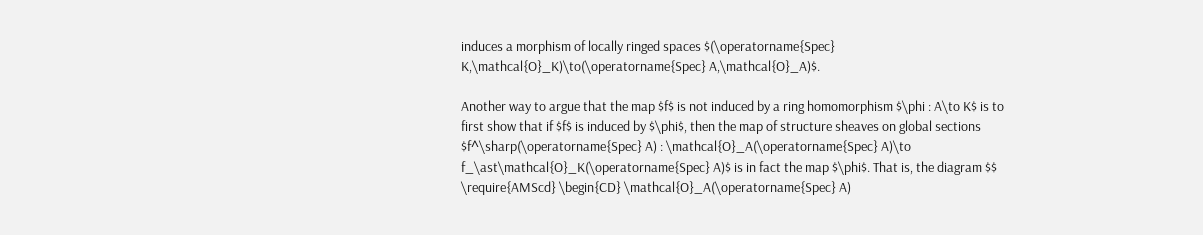induces a morphism of locally ringed spaces $(\operatorname{Spec} K,\mathcal{O}_K)\to(\operatorname{Spec} A,\mathcal{O}_A)$.

Another way to argue that the map $f$ is not induced by a ring homomorphism $\phi : A\to K$ is to first show that if $f$ is induced by $\phi$, then the map of structure sheaves on global sections $f^\sharp(\operatorname{Spec} A) : \mathcal{O}_A(\operatorname{Spec} A)\to f_\ast\mathcal{O}_K(\operatorname{Spec} A)$ is in fact the map $\phi$. That is, the diagram $$ \require{AMScd} \begin{CD} \mathcal{O}_A(\operatorname{Spec} A)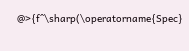@>{f^\sharp(\operatorname{Spec}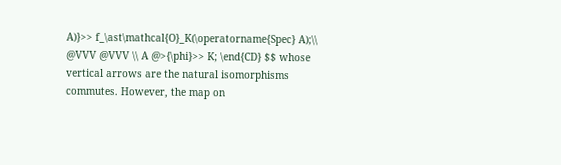A)}>> f_\ast\mathcal{O}_K(\operatorname{Spec} A);\\ @VVV @VVV \\ A @>{\phi}>> K; \end{CD} $$ whose vertical arrows are the natural isomorphisms commutes. However, the map on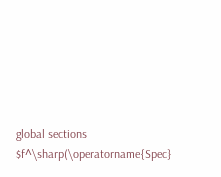global sections $f^\sharp(\operatorname{Spec}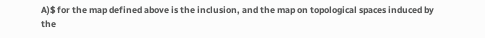A)$ for the map defined above is the inclusion, and the map on topological spaces induced by the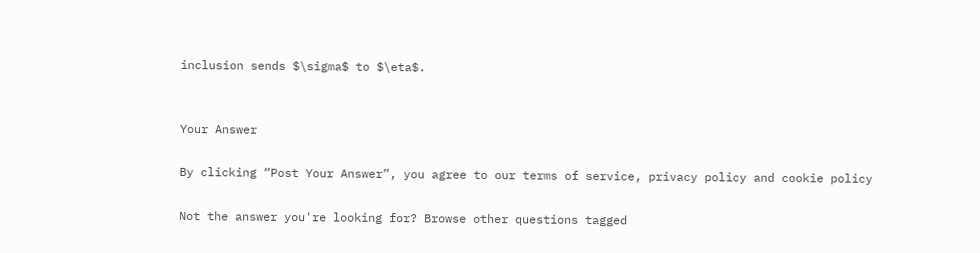inclusion sends $\sigma$ to $\eta$.


Your Answer

By clicking “Post Your Answer”, you agree to our terms of service, privacy policy and cookie policy

Not the answer you're looking for? Browse other questions tagged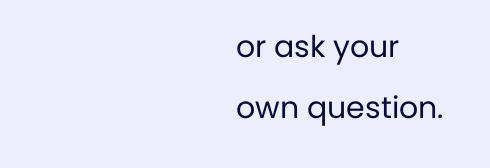or ask your own question.